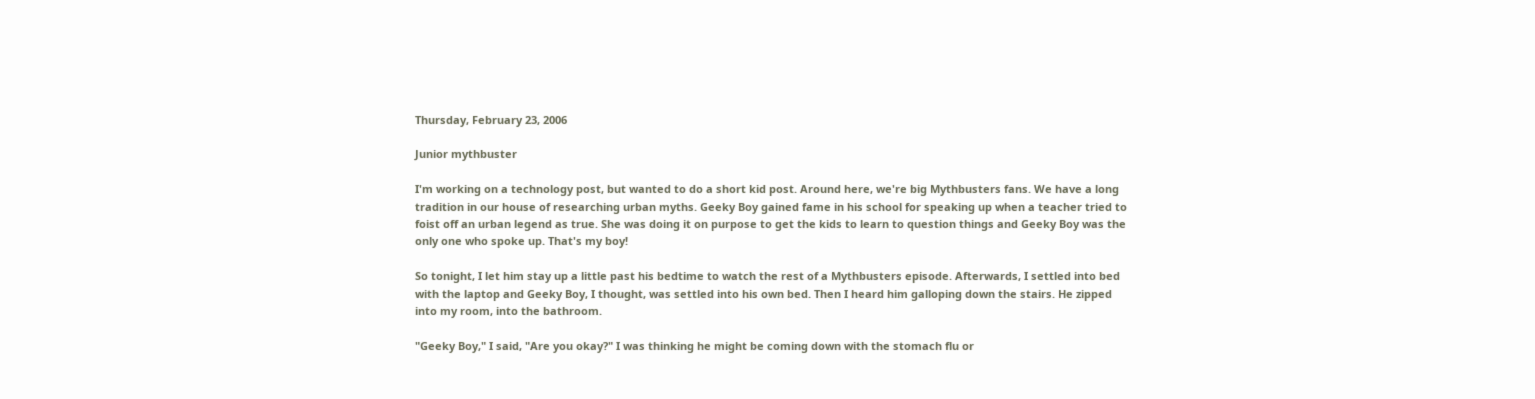Thursday, February 23, 2006

Junior mythbuster

I'm working on a technology post, but wanted to do a short kid post. Around here, we're big Mythbusters fans. We have a long tradition in our house of researching urban myths. Geeky Boy gained fame in his school for speaking up when a teacher tried to foist off an urban legend as true. She was doing it on purpose to get the kids to learn to question things and Geeky Boy was the only one who spoke up. That's my boy!

So tonight, I let him stay up a little past his bedtime to watch the rest of a Mythbusters episode. Afterwards, I settled into bed with the laptop and Geeky Boy, I thought, was settled into his own bed. Then I heard him galloping down the stairs. He zipped into my room, into the bathroom.

"Geeky Boy," I said, "Are you okay?" I was thinking he might be coming down with the stomach flu or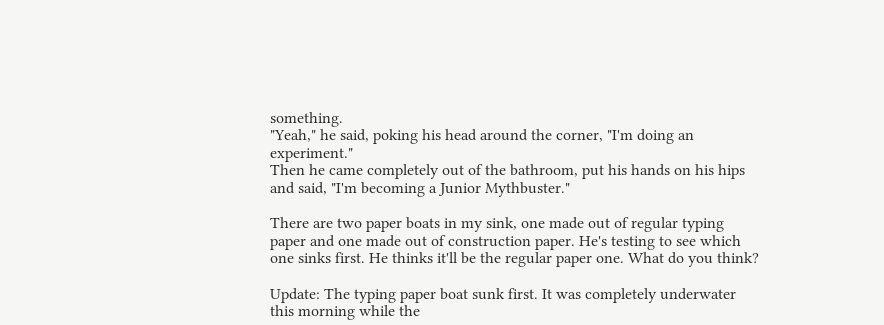something.
"Yeah," he said, poking his head around the corner, "I'm doing an experiment."
Then he came completely out of the bathroom, put his hands on his hips and said, "I'm becoming a Junior Mythbuster."

There are two paper boats in my sink, one made out of regular typing paper and one made out of construction paper. He's testing to see which one sinks first. He thinks it'll be the regular paper one. What do you think?

Update: The typing paper boat sunk first. It was completely underwater this morning while the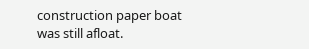construction paper boat was still afloat.